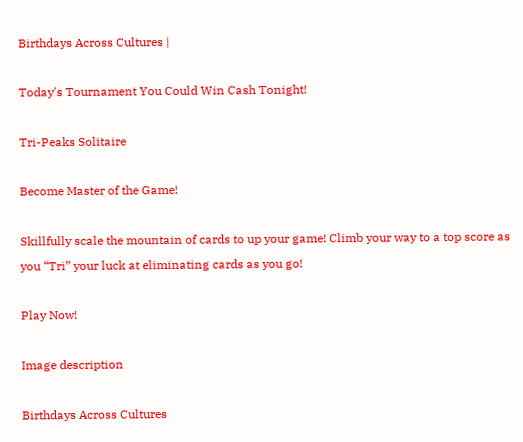Birthdays Across Cultures |

Today's Tournament You Could Win Cash Tonight!

Tri-Peaks Solitaire

Become Master of the Game!

Skillfully scale the mountain of cards to up your game! Climb your way to a top score as you “Tri” your luck at eliminating cards as you go!

Play Now!

Image description

Birthdays Across Cultures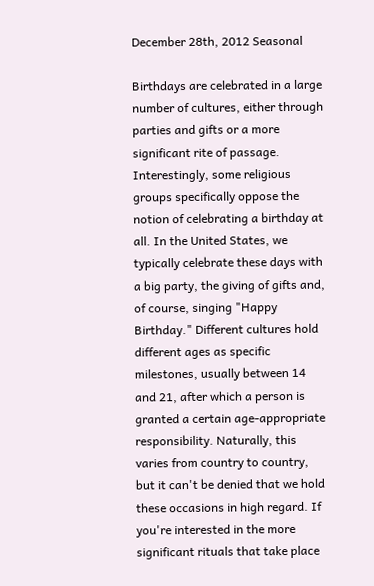December 28th, 2012 Seasonal

Birthdays are celebrated in a large number of cultures, either through parties and gifts or a more significant rite of passage. Interestingly, some religious groups specifically oppose the notion of celebrating a birthday at all. In the United States, we typically celebrate these days with a big party, the giving of gifts and, of course, singing "Happy Birthday." Different cultures hold different ages as specific milestones, usually between 14 and 21, after which a person is granted a certain age-appropriate responsibility. Naturally, this varies from country to country, but it can't be denied that we hold these occasions in high regard. If you're interested in the more significant rituals that take place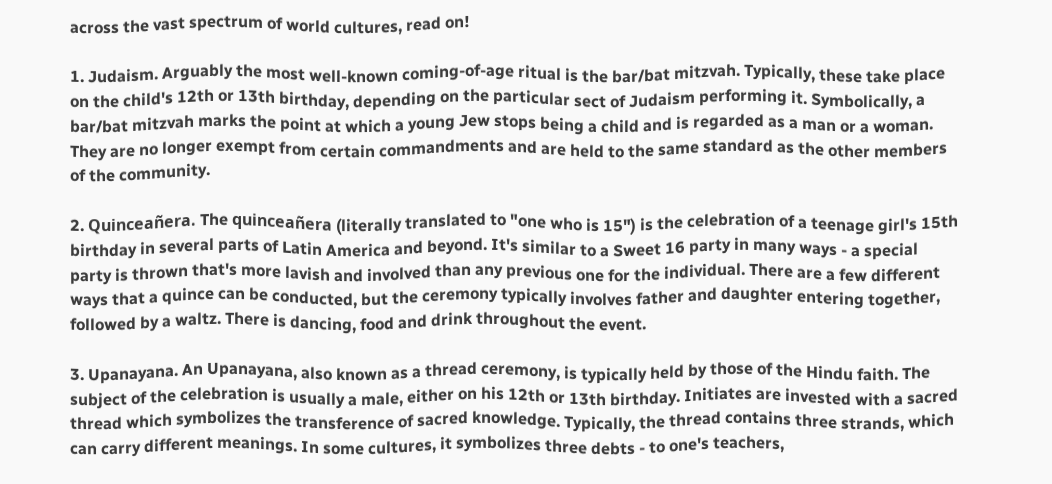across the vast spectrum of world cultures, read on!

1. Judaism. Arguably the most well-known coming-of-age ritual is the bar/bat mitzvah. Typically, these take place on the child's 12th or 13th birthday, depending on the particular sect of Judaism performing it. Symbolically, a bar/bat mitzvah marks the point at which a young Jew stops being a child and is regarded as a man or a woman. They are no longer exempt from certain commandments and are held to the same standard as the other members of the community.

2. Quinceañera. The quinceañera (literally translated to "one who is 15") is the celebration of a teenage girl's 15th birthday in several parts of Latin America and beyond. It's similar to a Sweet 16 party in many ways - a special party is thrown that's more lavish and involved than any previous one for the individual. There are a few different ways that a quince can be conducted, but the ceremony typically involves father and daughter entering together, followed by a waltz. There is dancing, food and drink throughout the event.

3. Upanayana. An Upanayana, also known as a thread ceremony, is typically held by those of the Hindu faith. The subject of the celebration is usually a male, either on his 12th or 13th birthday. Initiates are invested with a sacred thread which symbolizes the transference of sacred knowledge. Typically, the thread contains three strands, which can carry different meanings. In some cultures, it symbolizes three debts - to one's teachers,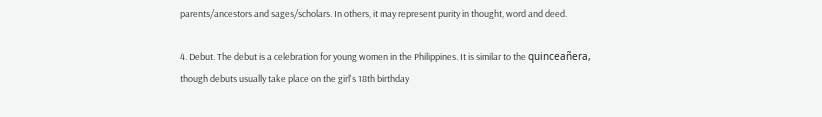parents/ancestors and sages/scholars. In others, it may represent purity in thought, word and deed.

4. Debut. The debut is a celebration for young women in the Philippines. It is similar to the quinceañera, though debuts usually take place on the girl's 18th birthday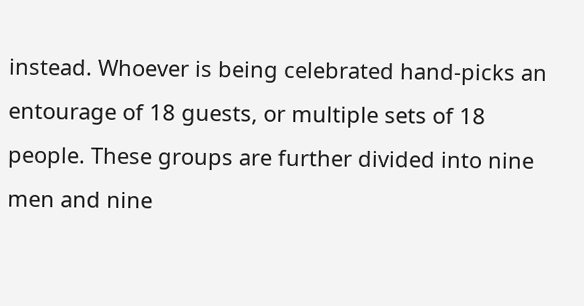instead. Whoever is being celebrated hand-picks an entourage of 18 guests, or multiple sets of 18 people. These groups are further divided into nine men and nine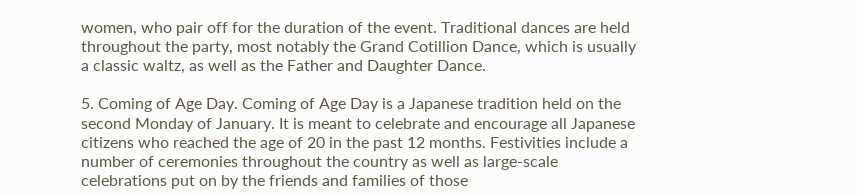women, who pair off for the duration of the event. Traditional dances are held throughout the party, most notably the Grand Cotillion Dance, which is usually a classic waltz, as well as the Father and Daughter Dance.

5. Coming of Age Day. Coming of Age Day is a Japanese tradition held on the second Monday of January. It is meant to celebrate and encourage all Japanese citizens who reached the age of 20 in the past 12 months. Festivities include a number of ceremonies throughout the country as well as large-scale celebrations put on by the friends and families of those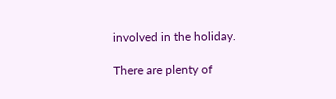involved in the holiday.

There are plenty of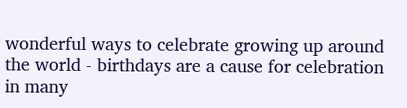wonderful ways to celebrate growing up around the world - birthdays are a cause for celebration in many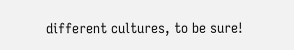different cultures, to be sure!